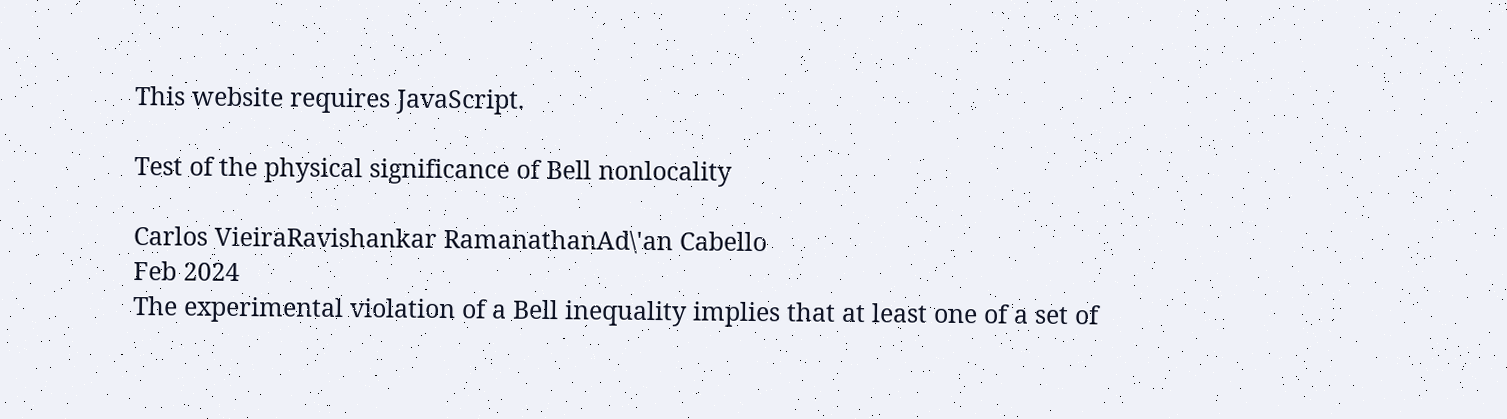This website requires JavaScript.

Test of the physical significance of Bell nonlocality

Carlos VieiraRavishankar RamanathanAd\'an Cabello
Feb 2024
The experimental violation of a Bell inequality implies that at least one of a set of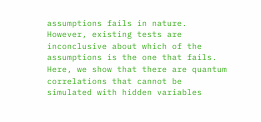assumptions fails in nature. However, existing tests are inconclusive about which of the assumptions is the one that fails. Here, we show that there are quantum correlations that cannot be simulated with hidden variables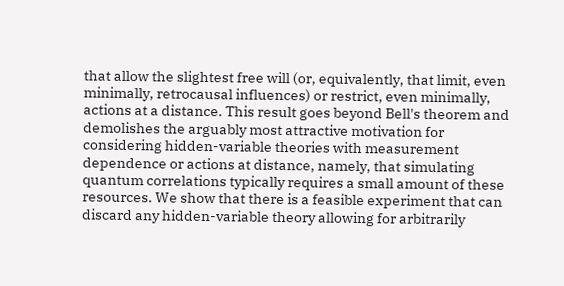that allow the slightest free will (or, equivalently, that limit, even minimally, retrocausal influences) or restrict, even minimally, actions at a distance. This result goes beyond Bell's theorem and demolishes the arguably most attractive motivation for considering hidden-variable theories with measurement dependence or actions at distance, namely, that simulating quantum correlations typically requires a small amount of these resources. We show that there is a feasible experiment that can discard any hidden-variable theory allowing for arbitrarily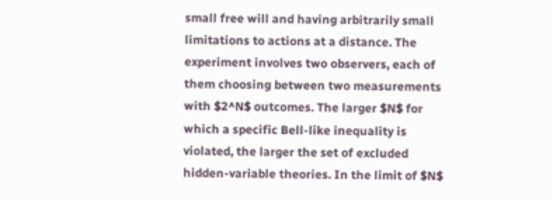small free will and having arbitrarily small limitations to actions at a distance. The experiment involves two observers, each of them choosing between two measurements with $2^N$ outcomes. The larger $N$ for which a specific Bell-like inequality is violated, the larger the set of excluded hidden-variable theories. In the limit of $N$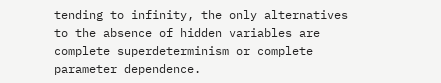tending to infinity, the only alternatives to the absence of hidden variables are complete superdeterminism or complete parameter dependence.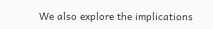We also explore the implications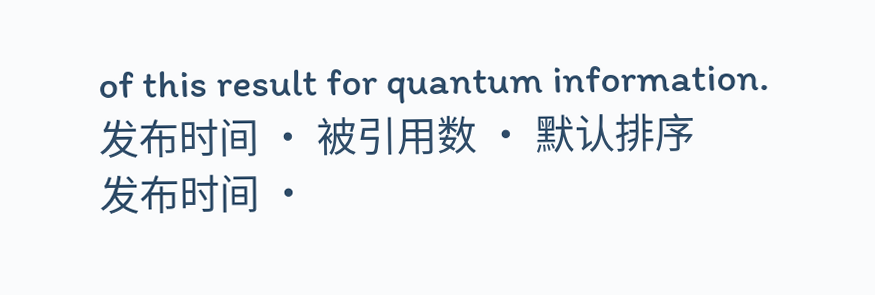of this result for quantum information.
发布时间 · 被引用数 · 默认排序
发布时间 ·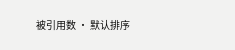被引用数 · 默认排序